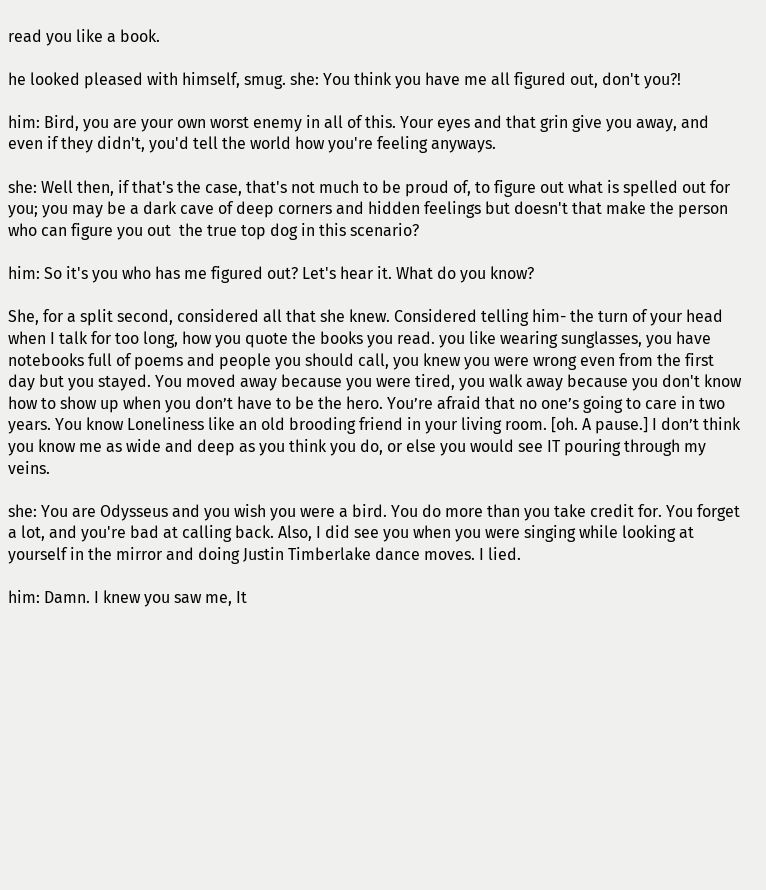read you like a book.

he looked pleased with himself, smug. she: You think you have me all figured out, don't you?!

him: Bird, you are your own worst enemy in all of this. Your eyes and that grin give you away, and even if they didn't, you'd tell the world how you're feeling anyways.

she: Well then, if that's the case, that's not much to be proud of, to figure out what is spelled out for you; you may be a dark cave of deep corners and hidden feelings but doesn't that make the person who can figure you out  the true top dog in this scenario?

him: So it's you who has me figured out? Let's hear it. What do you know?

She, for a split second, considered all that she knew. Considered telling him- the turn of your head when I talk for too long, how you quote the books you read. you like wearing sunglasses, you have notebooks full of poems and people you should call, you knew you were wrong even from the first day but you stayed. You moved away because you were tired, you walk away because you don't know how to show up when you don’t have to be the hero. You’re afraid that no one’s going to care in two years. You know Loneliness like an old brooding friend in your living room. [oh. A pause.] I don’t think you know me as wide and deep as you think you do, or else you would see IT pouring through my veins.

she: You are Odysseus and you wish you were a bird. You do more than you take credit for. You forget a lot, and you're bad at calling back. Also, I did see you when you were singing while looking at yourself in the mirror and doing Justin Timberlake dance moves. I lied.

him: Damn. I knew you saw me, It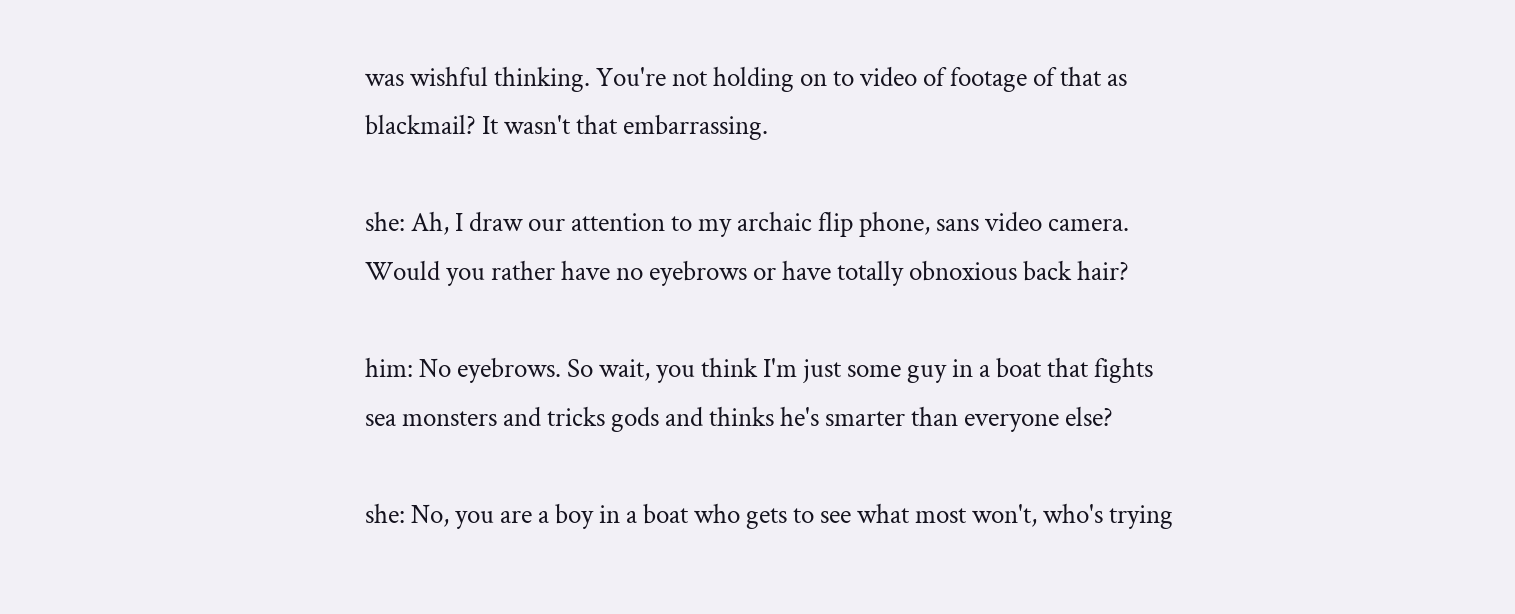was wishful thinking. You're not holding on to video of footage of that as blackmail? It wasn't that embarrassing.

she: Ah, I draw our attention to my archaic flip phone, sans video camera. Would you rather have no eyebrows or have totally obnoxious back hair?

him: No eyebrows. So wait, you think I'm just some guy in a boat that fights sea monsters and tricks gods and thinks he's smarter than everyone else?

she: No, you are a boy in a boat who gets to see what most won't, who's trying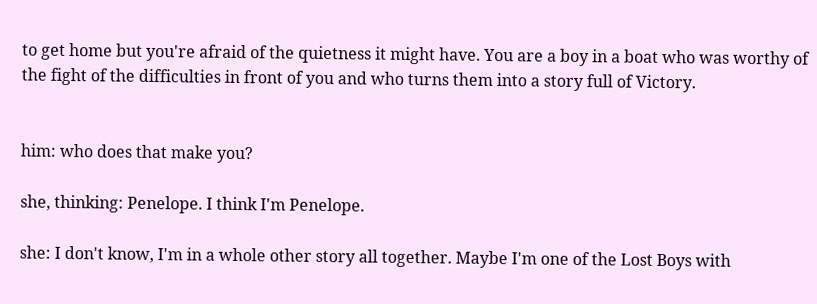to get home but you're afraid of the quietness it might have. You are a boy in a boat who was worthy of the fight of the difficulties in front of you and who turns them into a story full of Victory.


him: who does that make you?

she, thinking: Penelope. I think I'm Penelope.

she: I don't know, I'm in a whole other story all together. Maybe I'm one of the Lost Boys with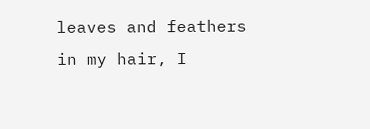leaves and feathers in my hair, I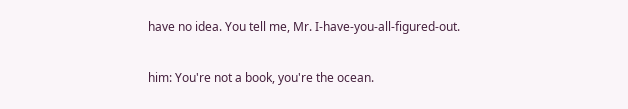have no idea. You tell me, Mr. I-have-you-all-figured-out.

him: You're not a book, you're the ocean.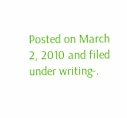Posted on March 2, 2010 and filed under writing-.